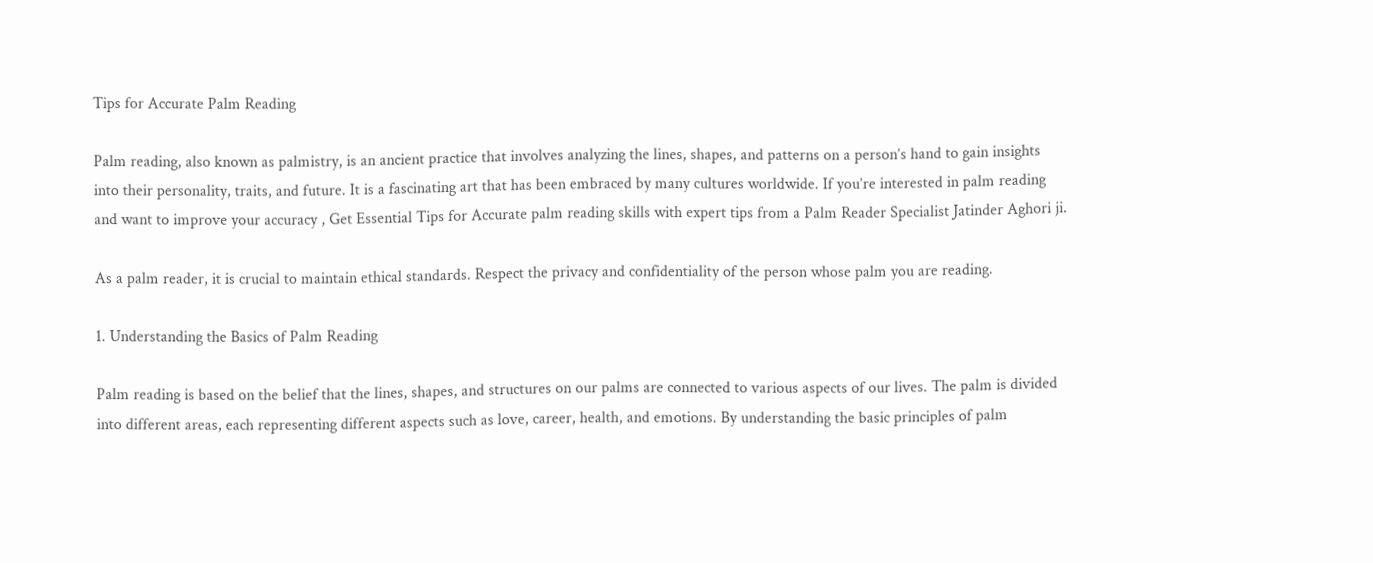Tips for Accurate Palm Reading

Palm reading, also known as palmistry, is an ancient practice that involves analyzing the lines, shapes, and patterns on a person’s hand to gain insights into their personality, traits, and future. It is a fascinating art that has been embraced by many cultures worldwide. If you’re interested in palm reading and want to improve your accuracy , Get Essential Tips for Accurate palm reading skills with expert tips from a Palm Reader Specialist Jatinder Aghori ji.

As a palm reader, it is crucial to maintain ethical standards. Respect the privacy and confidentiality of the person whose palm you are reading.

1. Understanding the Basics of Palm Reading

Palm reading is based on the belief that the lines, shapes, and structures on our palms are connected to various aspects of our lives. The palm is divided into different areas, each representing different aspects such as love, career, health, and emotions. By understanding the basic principles of palm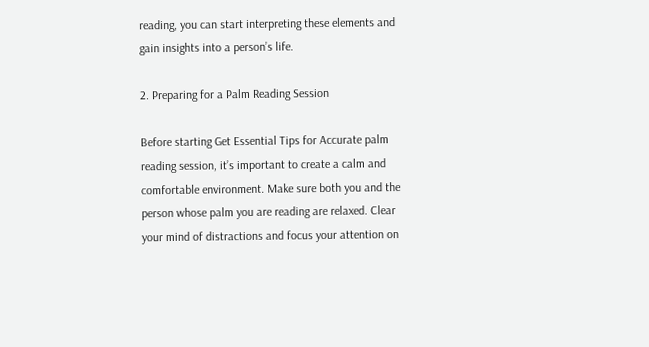reading, you can start interpreting these elements and gain insights into a person’s life.

2. Preparing for a Palm Reading Session

Before starting Get Essential Tips for Accurate palm reading session, it’s important to create a calm and comfortable environment. Make sure both you and the person whose palm you are reading are relaxed. Clear your mind of distractions and focus your attention on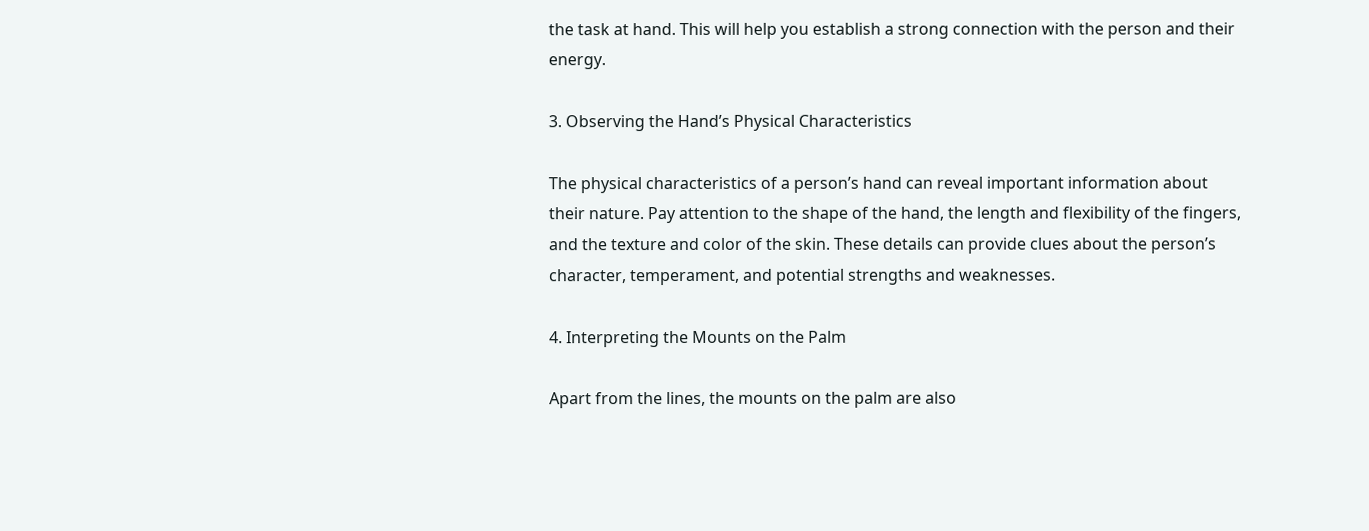the task at hand. This will help you establish a strong connection with the person and their energy.

3. Observing the Hand’s Physical Characteristics

The physical characteristics of a person’s hand can reveal important information about their nature. Pay attention to the shape of the hand, the length and flexibility of the fingers, and the texture and color of the skin. These details can provide clues about the person’s character, temperament, and potential strengths and weaknesses.

4. Interpreting the Mounts on the Palm

Apart from the lines, the mounts on the palm are also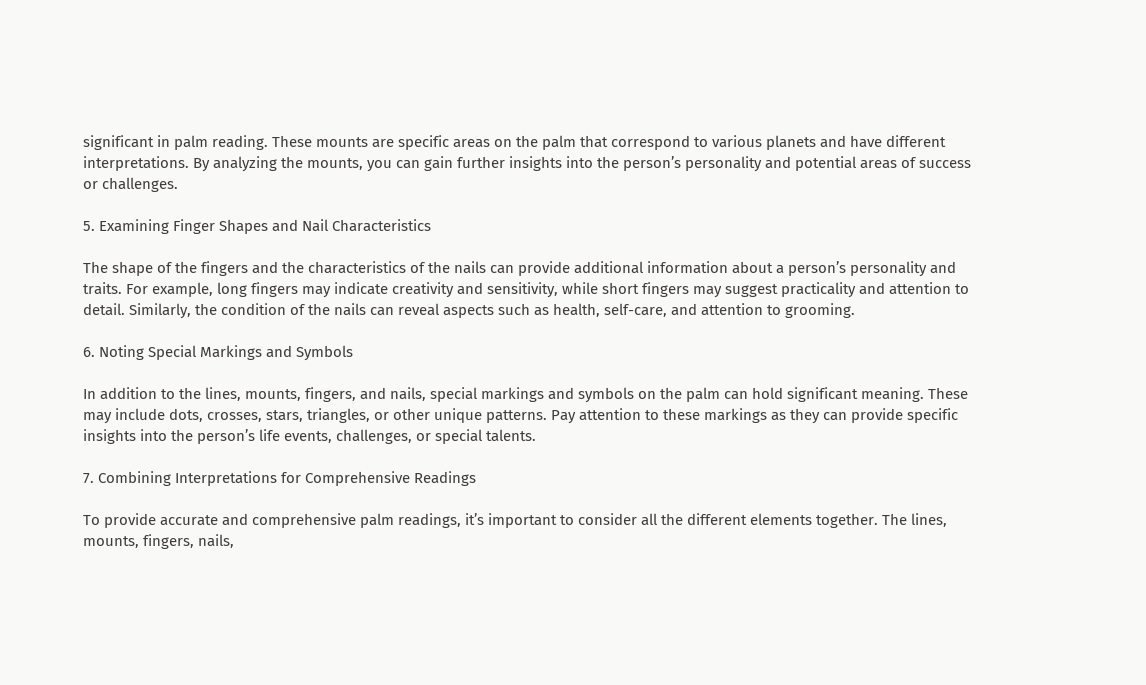significant in palm reading. These mounts are specific areas on the palm that correspond to various planets and have different interpretations. By analyzing the mounts, you can gain further insights into the person’s personality and potential areas of success or challenges.

5. Examining Finger Shapes and Nail Characteristics

The shape of the fingers and the characteristics of the nails can provide additional information about a person’s personality and traits. For example, long fingers may indicate creativity and sensitivity, while short fingers may suggest practicality and attention to detail. Similarly, the condition of the nails can reveal aspects such as health, self-care, and attention to grooming.

6. Noting Special Markings and Symbols

In addition to the lines, mounts, fingers, and nails, special markings and symbols on the palm can hold significant meaning. These may include dots, crosses, stars, triangles, or other unique patterns. Pay attention to these markings as they can provide specific insights into the person’s life events, challenges, or special talents.

7. Combining Interpretations for Comprehensive Readings

To provide accurate and comprehensive palm readings, it’s important to consider all the different elements together. The lines, mounts, fingers, nails,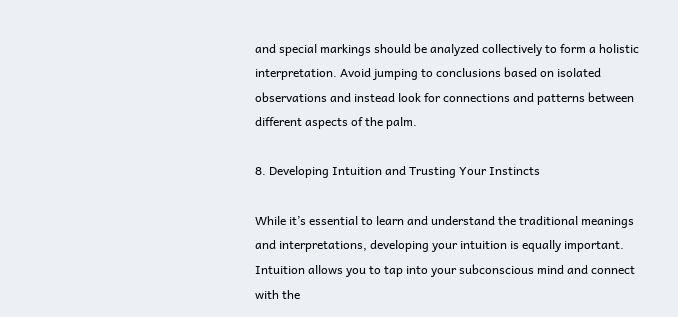and special markings should be analyzed collectively to form a holistic interpretation. Avoid jumping to conclusions based on isolated observations and instead look for connections and patterns between different aspects of the palm.

8. Developing Intuition and Trusting Your Instincts

While it’s essential to learn and understand the traditional meanings and interpretations, developing your intuition is equally important. Intuition allows you to tap into your subconscious mind and connect with the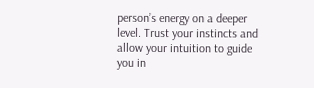person’s energy on a deeper level. Trust your instincts and allow your intuition to guide you in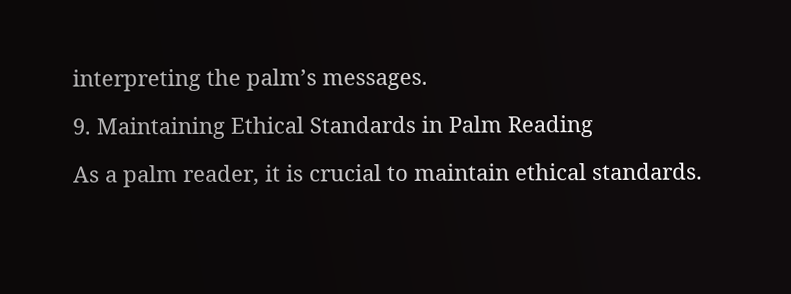interpreting the palm’s messages.

9. Maintaining Ethical Standards in Palm Reading

As a palm reader, it is crucial to maintain ethical standards.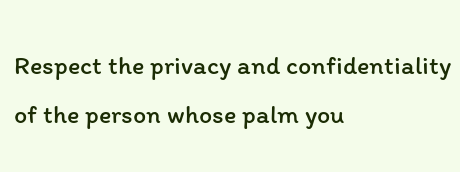Respect the privacy and confidentiality of the person whose palm you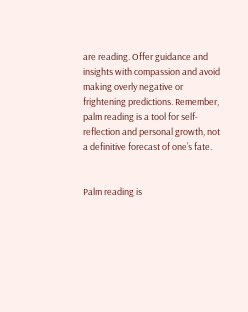are reading. Offer guidance and insights with compassion and avoid making overly negative or frightening predictions. Remember, palm reading is a tool for self-reflection and personal growth, not a definitive forecast of one’s fate.


Palm reading is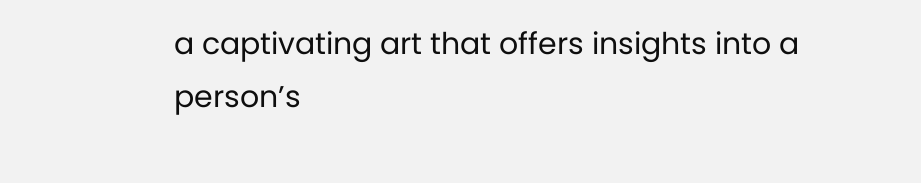a captivating art that offers insights into a person’s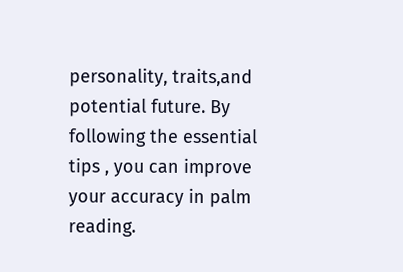personality, traits,and potential future. By following the essential tips , you can improve your accuracy in palm reading.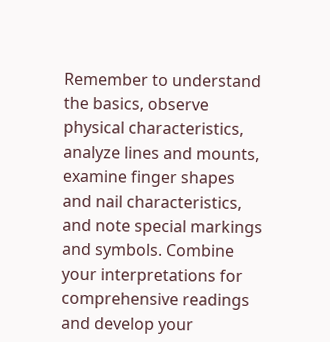Remember to understand the basics, observe physical characteristics, analyze lines and mounts, examine finger shapes and nail characteristics, and note special markings and symbols. Combine your interpretations for comprehensive readings and develop your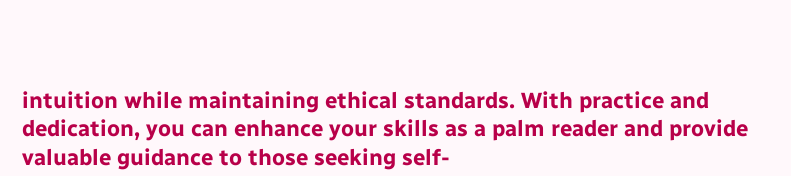intuition while maintaining ethical standards. With practice and dedication, you can enhance your skills as a palm reader and provide valuable guidance to those seeking self-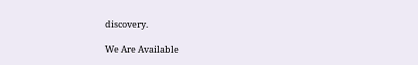discovery.

We Are Available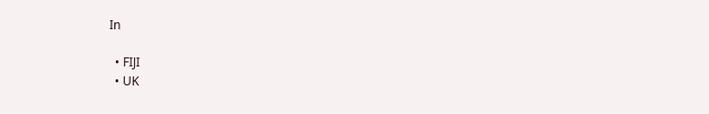In

  • FIJI
  • UK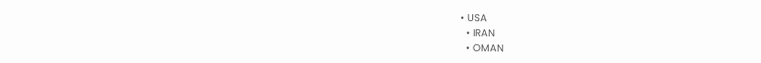• USA
  • IRAN
  • OMAN